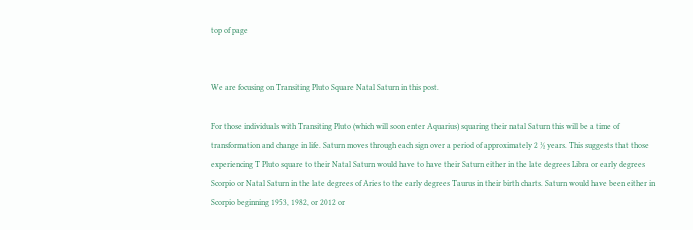top of page


We are focusing on Transiting Pluto Square Natal Saturn in this post.

For those individuals with Transiting Pluto (which will soon enter Aquarius) squaring their natal Saturn this will be a time of transformation and change in life. Saturn moves through each sign over a period of approximately 2 ½ years. This suggests that those experiencing T Pluto square to their Natal Saturn would have to have their Saturn either in the late degrees Libra or early degrees Scorpio or Natal Saturn in the late degrees of Aries to the early degrees Taurus in their birth charts. Saturn would have been either in Scorpio beginning 1953, 1982, or 2012 or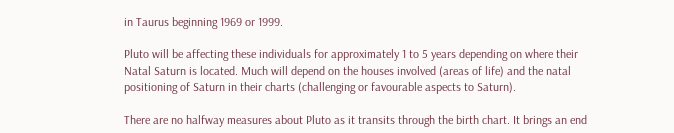in Taurus beginning 1969 or 1999.

Pluto will be affecting these individuals for approximately 1 to 5 years depending on where their Natal Saturn is located. Much will depend on the houses involved (areas of life) and the natal positioning of Saturn in their charts (challenging or favourable aspects to Saturn).

There are no halfway measures about Pluto as it transits through the birth chart. It brings an end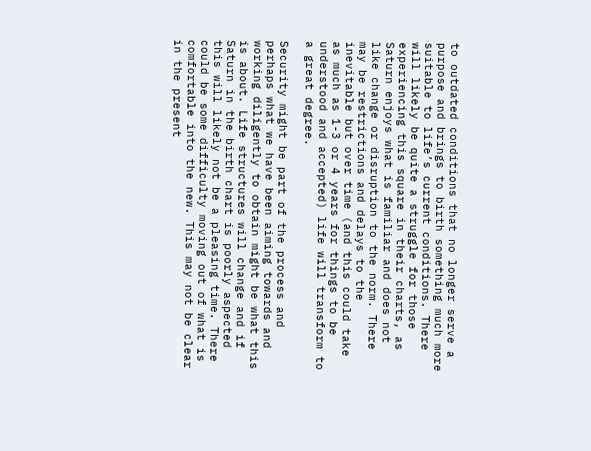to outdated conditions that no longer serve a purpose and brings to birth something much more suitable to life’s current conditions. There will likely be quite a struggle for those experiencing this square in their charts, as Saturn enjoys what is familiar and does not like change or disruption to the norm. There may be restrictions and delays to the inevitable but over time (and this could take as much as 1-3 or 4 years for things to be understood and accepted) life will transform to a great degree.

Security might be part of the process and perhaps what we have been aiming towards and working diligently to obtain might be what this is about. Life structures will change and if Saturn in the birth chart is poorly aspected this will likely not be a pleasing time. There could be some difficulty moving out of what is comfortable into the new. This may not be clear in the present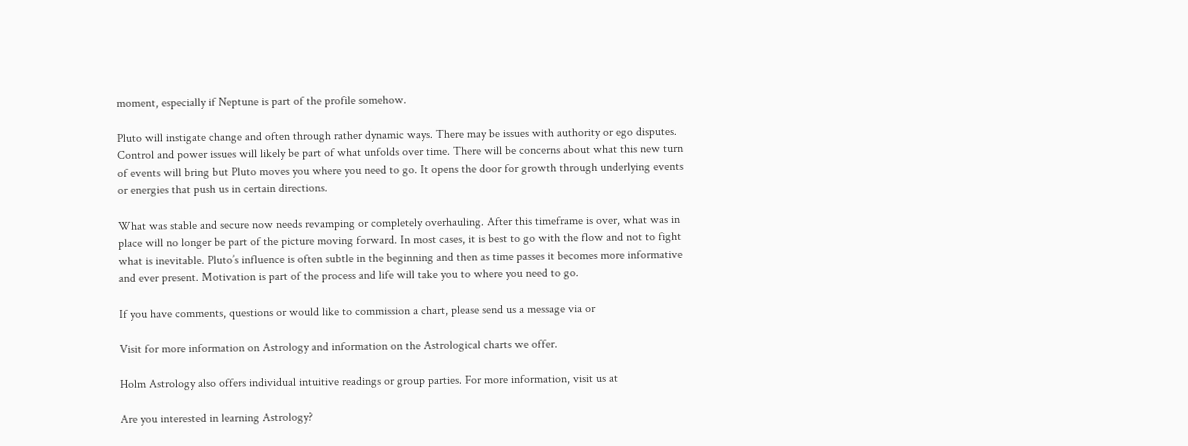moment, especially if Neptune is part of the profile somehow.

Pluto will instigate change and often through rather dynamic ways. There may be issues with authority or ego disputes. Control and power issues will likely be part of what unfolds over time. There will be concerns about what this new turn of events will bring but Pluto moves you where you need to go. It opens the door for growth through underlying events or energies that push us in certain directions.

What was stable and secure now needs revamping or completely overhauling. After this timeframe is over, what was in place will no longer be part of the picture moving forward. In most cases, it is best to go with the flow and not to fight what is inevitable. Pluto’s influence is often subtle in the beginning and then as time passes it becomes more informative and ever present. Motivation is part of the process and life will take you to where you need to go.

If you have comments, questions or would like to commission a chart, please send us a message via or

Visit for more information on Astrology and information on the Astrological charts we offer.

Holm Astrology also offers individual intuitive readings or group parties. For more information, visit us at

Are you interested in learning Astrology?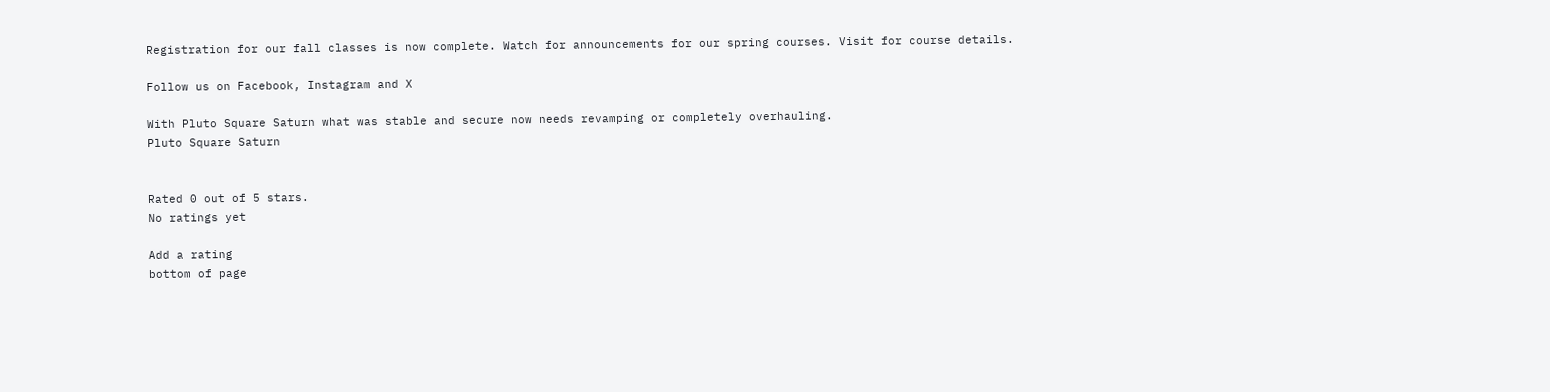Registration for our fall classes is now complete. Watch for announcements for our spring courses. Visit for course details.

Follow us on Facebook, Instagram and X

With Pluto Square Saturn what was stable and secure now needs revamping or completely overhauling.
Pluto Square Saturn


Rated 0 out of 5 stars.
No ratings yet

Add a rating
bottom of page